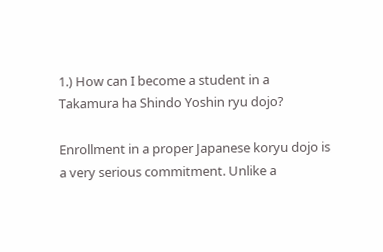1.) How can I become a student in a Takamura ha Shindo Yoshin ryu dojo?

Enrollment in a proper Japanese koryu dojo is a very serious commitment. Unlike a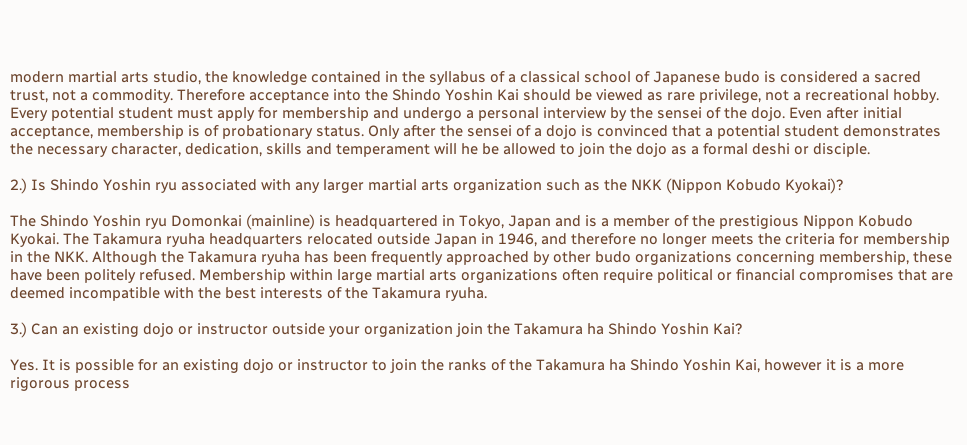modern martial arts studio, the knowledge contained in the syllabus of a classical school of Japanese budo is considered a sacred trust, not a commodity. Therefore acceptance into the Shindo Yoshin Kai should be viewed as rare privilege, not a recreational hobby. Every potential student must apply for membership and undergo a personal interview by the sensei of the dojo. Even after initial acceptance, membership is of probationary status. Only after the sensei of a dojo is convinced that a potential student demonstrates the necessary character, dedication, skills and temperament will he be allowed to join the dojo as a formal deshi or disciple.

2.) Is Shindo Yoshin ryu associated with any larger martial arts organization such as the NKK (Nippon Kobudo Kyokai)?

The Shindo Yoshin ryu Domonkai (mainline) is headquartered in Tokyo, Japan and is a member of the prestigious Nippon Kobudo Kyokai. The Takamura ryuha headquarters relocated outside Japan in 1946, and therefore no longer meets the criteria for membership in the NKK. Although the Takamura ryuha has been frequently approached by other budo organizations concerning membership, these have been politely refused. Membership within large martial arts organizations often require political or financial compromises that are deemed incompatible with the best interests of the Takamura ryuha.

3.) Can an existing dojo or instructor outside your organization join the Takamura ha Shindo Yoshin Kai?

Yes. It is possible for an existing dojo or instructor to join the ranks of the Takamura ha Shindo Yoshin Kai, however it is a more rigorous process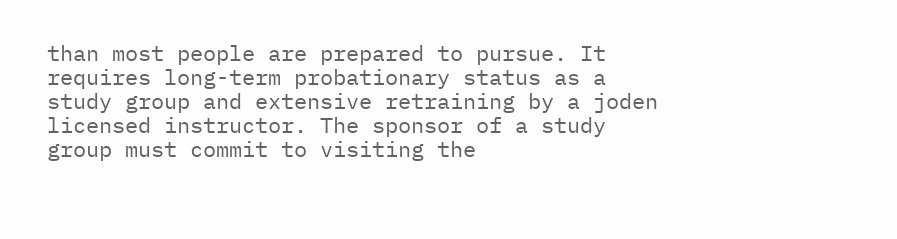than most people are prepared to pursue. It requires long-term probationary status as a study group and extensive retraining by a joden licensed instructor. The sponsor of a study group must commit to visiting the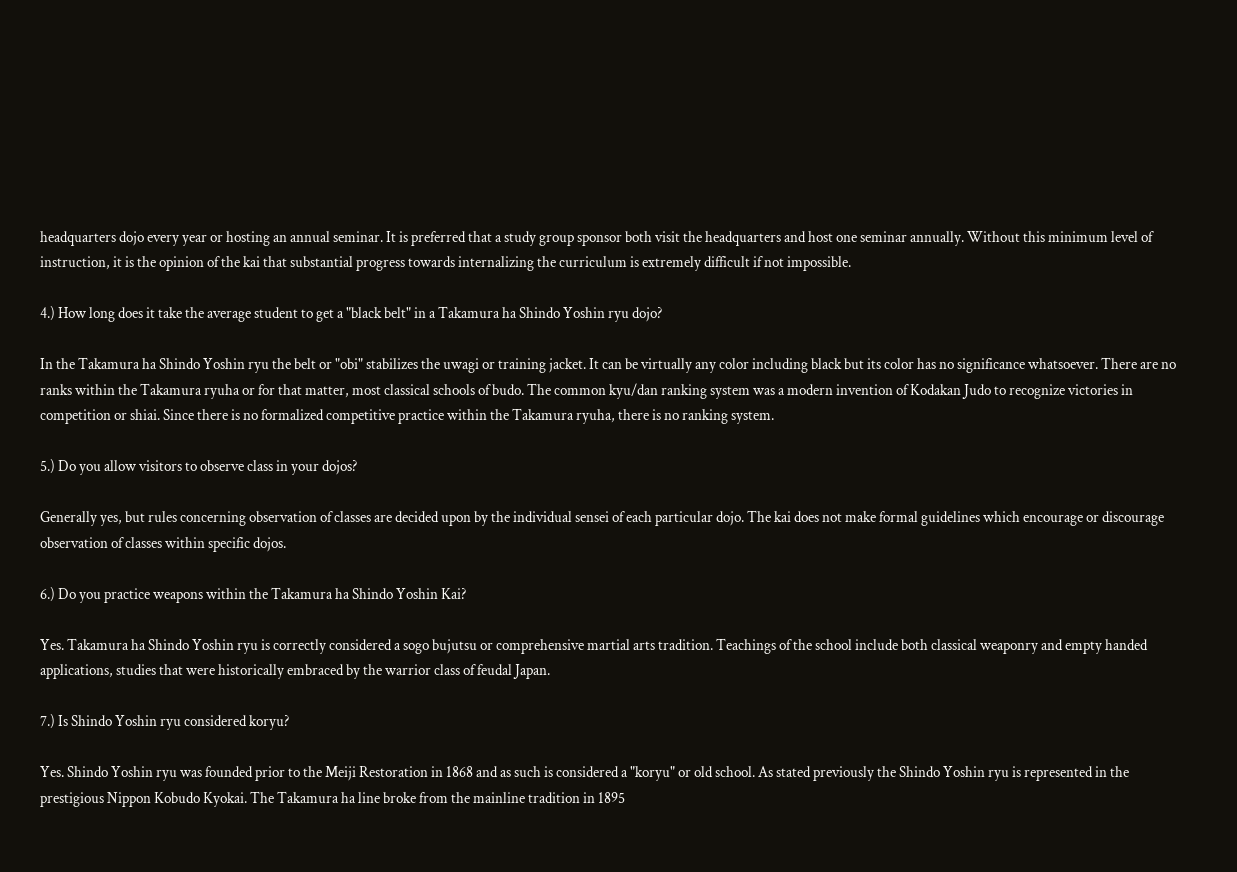headquarters dojo every year or hosting an annual seminar. It is preferred that a study group sponsor both visit the headquarters and host one seminar annually. Without this minimum level of instruction, it is the opinion of the kai that substantial progress towards internalizing the curriculum is extremely difficult if not impossible.

4.) How long does it take the average student to get a "black belt" in a Takamura ha Shindo Yoshin ryu dojo?

In the Takamura ha Shindo Yoshin ryu the belt or "obi" stabilizes the uwagi or training jacket. It can be virtually any color including black but its color has no significance whatsoever. There are no ranks within the Takamura ryuha or for that matter, most classical schools of budo. The common kyu/dan ranking system was a modern invention of Kodakan Judo to recognize victories in competition or shiai. Since there is no formalized competitive practice within the Takamura ryuha, there is no ranking system.

5.) Do you allow visitors to observe class in your dojos?

Generally yes, but rules concerning observation of classes are decided upon by the individual sensei of each particular dojo. The kai does not make formal guidelines which encourage or discourage observation of classes within specific dojos.

6.) Do you practice weapons within the Takamura ha Shindo Yoshin Kai?

Yes. Takamura ha Shindo Yoshin ryu is correctly considered a sogo bujutsu or comprehensive martial arts tradition. Teachings of the school include both classical weaponry and empty handed applications, studies that were historically embraced by the warrior class of feudal Japan.

7.) Is Shindo Yoshin ryu considered koryu?

Yes. Shindo Yoshin ryu was founded prior to the Meiji Restoration in 1868 and as such is considered a "koryu" or old school. As stated previously the Shindo Yoshin ryu is represented in the prestigious Nippon Kobudo Kyokai. The Takamura ha line broke from the mainline tradition in 1895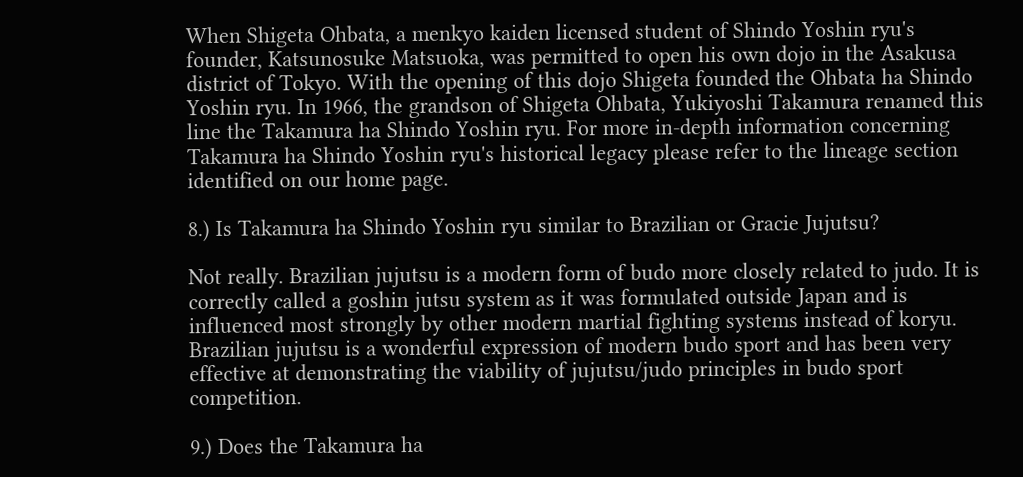When Shigeta Ohbata, a menkyo kaiden licensed student of Shindo Yoshin ryu's founder, Katsunosuke Matsuoka, was permitted to open his own dojo in the Asakusa district of Tokyo. With the opening of this dojo Shigeta founded the Ohbata ha Shindo Yoshin ryu. In 1966, the grandson of Shigeta Ohbata, Yukiyoshi Takamura renamed this line the Takamura ha Shindo Yoshin ryu. For more in-depth information concerning Takamura ha Shindo Yoshin ryu's historical legacy please refer to the lineage section identified on our home page.

8.) Is Takamura ha Shindo Yoshin ryu similar to Brazilian or Gracie Jujutsu?

Not really. Brazilian jujutsu is a modern form of budo more closely related to judo. It is correctly called a goshin jutsu system as it was formulated outside Japan and is influenced most strongly by other modern martial fighting systems instead of koryu. Brazilian jujutsu is a wonderful expression of modern budo sport and has been very effective at demonstrating the viability of jujutsu/judo principles in budo sport competition.

9.) Does the Takamura ha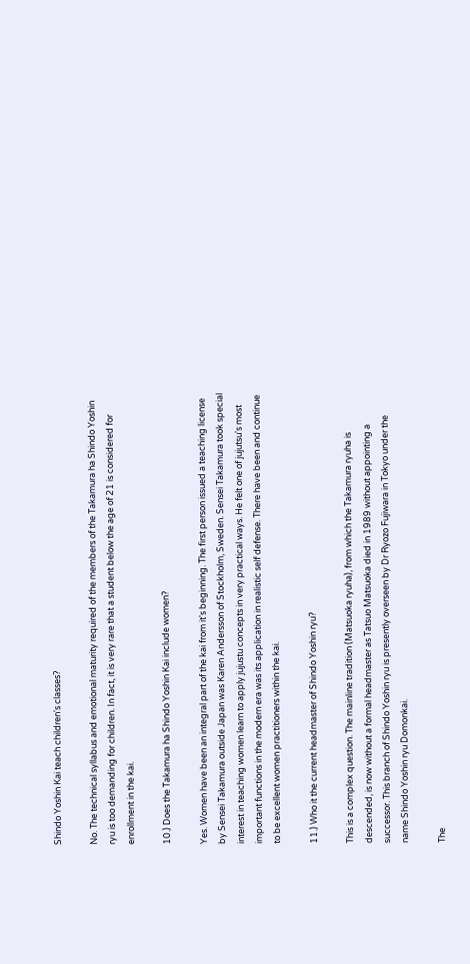Shindo Yoshin Kai teach children's classes?

No. The technical syllabus and emotional maturity required of the members of the Takamura ha Shindo Yoshin ryu is too demanding for children. In fact, it is very rare that a student below the age of 21 is considered for enrollment in the kai.

10.) Does the Takamura ha Shindo Yoshin Kai include women?

Yes. Women have been an integral part of the kai from it's beginning. The first person issued a teaching license by Sensei Takamura outside Japan was Karen Andersson of Stockholm, Sweden. Sensei Takamura took special interest in teaching women learn to apply jujustu concepts in very practical ways. He felt one of jujutsu's most important functions in the modern era was its application in realistic self defense. There have been and continue to be excellent women practitioners within the kai.

11.) Who it the current headmaster of Shindo Yoshin ryu?

This is a complex question. The mainline tradition (Matsuoka ryuha), from which the Takamura ryuha is descended, is now without a formal headmaster as Tatsuo Matsuoka died in 1989 without appointing a successor. This branch of Shindo Yoshin ryu is presently overseen by Dr Ryozo Fujiwara in Tokyo under the name Shindo Yoshin ryu Domonkai.

The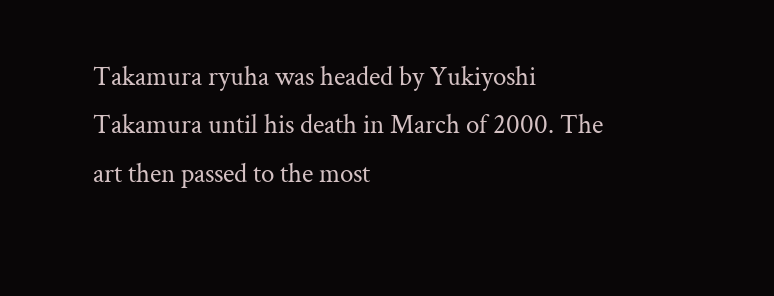Takamura ryuha was headed by Yukiyoshi Takamura until his death in March of 2000. The art then passed to the most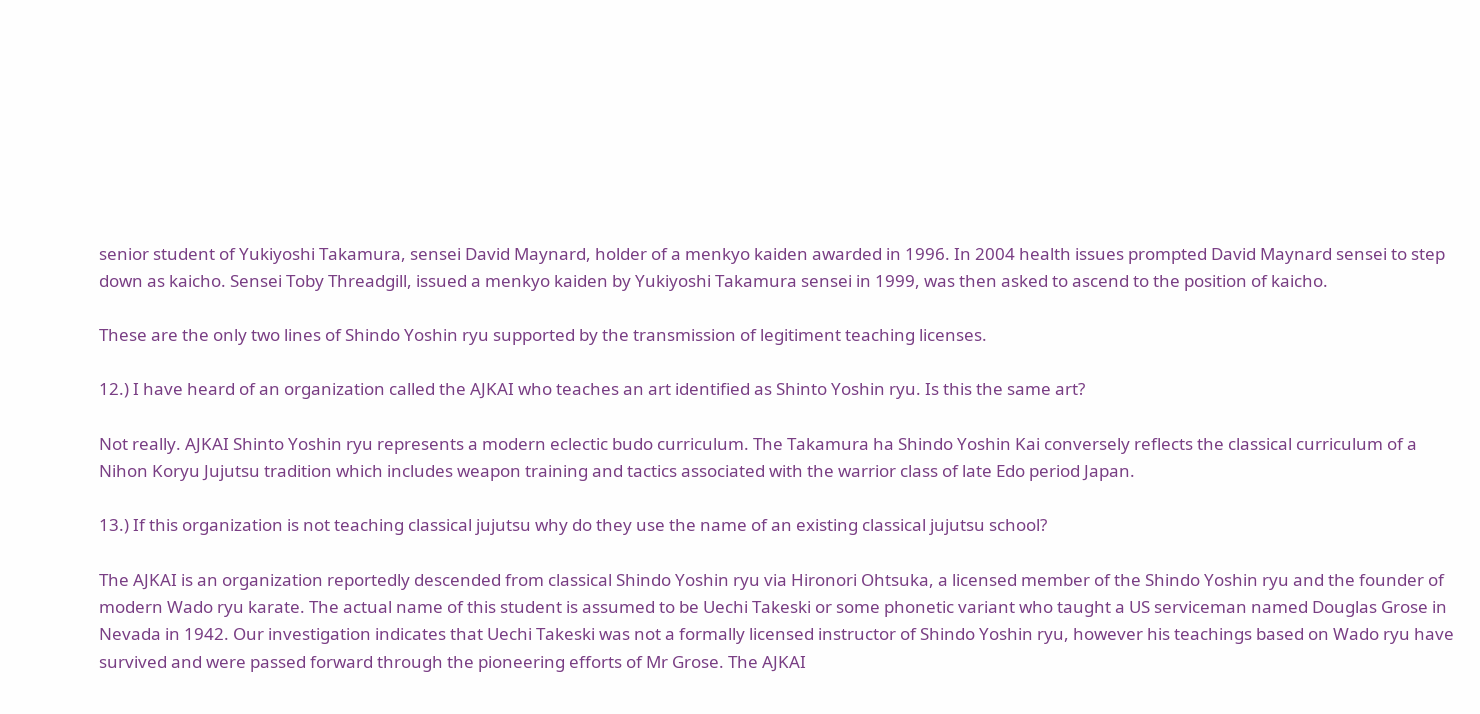senior student of Yukiyoshi Takamura, sensei David Maynard, holder of a menkyo kaiden awarded in 1996. In 2004 health issues prompted David Maynard sensei to step down as kaicho. Sensei Toby Threadgill, issued a menkyo kaiden by Yukiyoshi Takamura sensei in 1999, was then asked to ascend to the position of kaicho.

These are the only two lines of Shindo Yoshin ryu supported by the transmission of legitiment teaching licenses.

12.) I have heard of an organization called the AJKAI who teaches an art identified as Shinto Yoshin ryu. Is this the same art?

Not really. AJKAI Shinto Yoshin ryu represents a modern eclectic budo curriculum. The Takamura ha Shindo Yoshin Kai conversely reflects the classical curriculum of a Nihon Koryu Jujutsu tradition which includes weapon training and tactics associated with the warrior class of late Edo period Japan.

13.) If this organization is not teaching classical jujutsu why do they use the name of an existing classical jujutsu school?

The AJKAI is an organization reportedly descended from classical Shindo Yoshin ryu via Hironori Ohtsuka, a licensed member of the Shindo Yoshin ryu and the founder of modern Wado ryu karate. The actual name of this student is assumed to be Uechi Takeski or some phonetic variant who taught a US serviceman named Douglas Grose in Nevada in 1942. Our investigation indicates that Uechi Takeski was not a formally licensed instructor of Shindo Yoshin ryu, however his teachings based on Wado ryu have survived and were passed forward through the pioneering efforts of Mr Grose. The AJKAI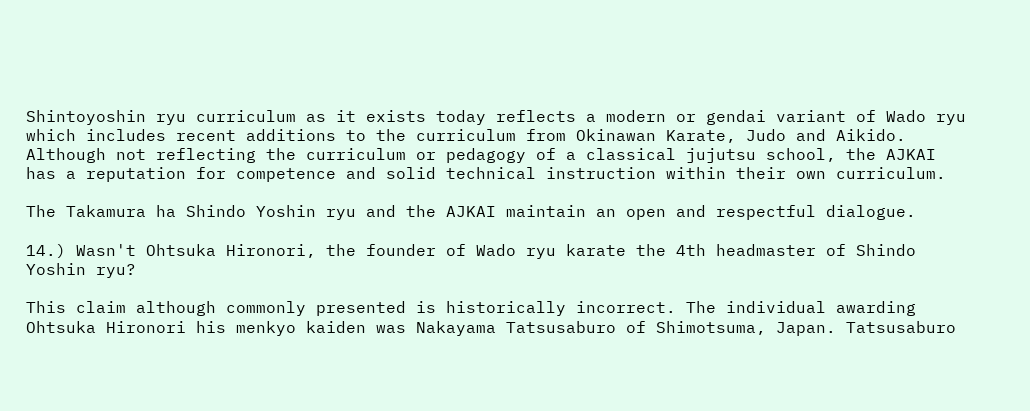Shintoyoshin ryu curriculum as it exists today reflects a modern or gendai variant of Wado ryu which includes recent additions to the curriculum from Okinawan Karate, Judo and Aikido. Although not reflecting the curriculum or pedagogy of a classical jujutsu school, the AJKAI has a reputation for competence and solid technical instruction within their own curriculum.

The Takamura ha Shindo Yoshin ryu and the AJKAI maintain an open and respectful dialogue.

14.) Wasn't Ohtsuka Hironori, the founder of Wado ryu karate the 4th headmaster of Shindo Yoshin ryu?

This claim although commonly presented is historically incorrect. The individual awarding Ohtsuka Hironori his menkyo kaiden was Nakayama Tatsusaburo of Shimotsuma, Japan. Tatsusaburo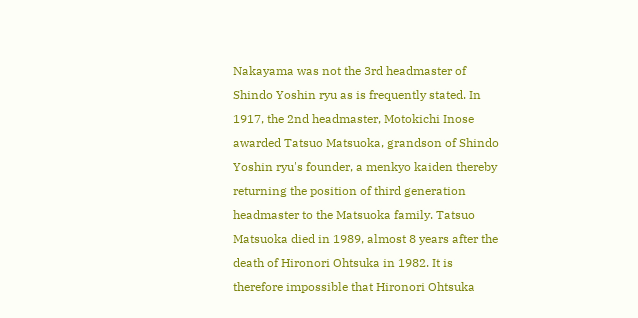Nakayama was not the 3rd headmaster of Shindo Yoshin ryu as is frequently stated. In 1917, the 2nd headmaster, Motokichi Inose awarded Tatsuo Matsuoka, grandson of Shindo Yoshin ryu's founder, a menkyo kaiden thereby returning the position of third generation headmaster to the Matsuoka family. Tatsuo Matsuoka died in 1989, almost 8 years after the death of Hironori Ohtsuka in 1982. It is therefore impossible that Hironori Ohtsuka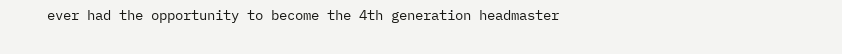ever had the opportunity to become the 4th generation headmaster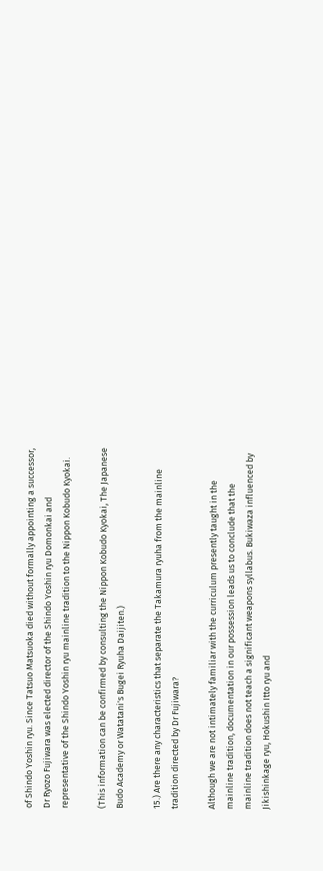of Shindo Yoshin ryu. Since Tatsuo Matsuoka died without formally appointing a successor, Dr Ryozo Fujiwara was elected director of the Shindo Yoshin ryu Domonkai and representative of the Shindo Yoshin ryu mainline tradition to the Nippon Kobudo Kyokai.

(This information can be confirmed by consulting the Nippon Kobudo Kyokai, The Japanese Budo Academy or Watatani's Bugei Ryuha Daijiten.)

15.) Are there any characteristics that separate the Takamura ryuha from the mainline tradition directed by Dr Fujiwara?

Although we are not intimately familiar with the curriculum presently taught in the mainline tradition, documentation in our possession leads us to conclude that the mainline tradition does not teach a significant weapons syllabus. Bukiwaza influenced by Jikishinkage ryu, Hokushin Itto ryu and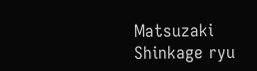Matsuzaki Shinkage ryu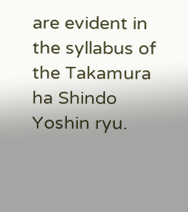are evident in the syllabus of the Takamura ha Shindo Yoshin ryu.